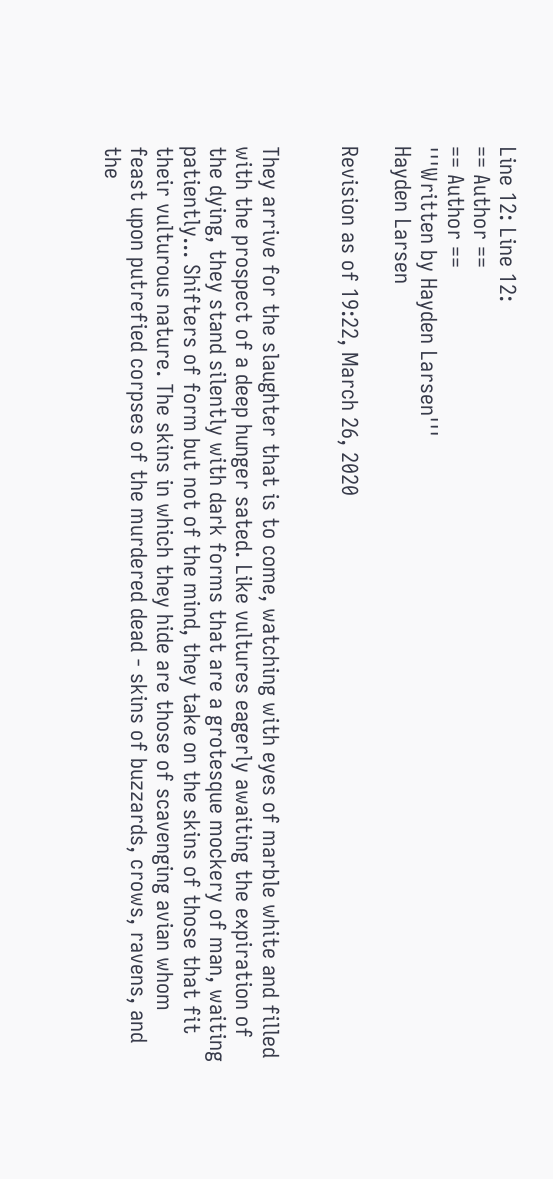Line 12: Line 12:
== Author ==
== Author ==
'''Written by Hayden Larsen'''
Hayden Larsen

Revision as of 19:22, March 26, 2020


They arrive for the slaughter that is to come, watching with eyes of marble white and filled with the prospect of a deep hunger sated. Like vultures eagerly awaiting the expiration of the dying, they stand silently with dark forms that are a grotesque mockery of man, waiting patiently... Shifters of form but not of the mind, they take on the skins of those that fit their vulturous nature. The skins in which they hide are those of scavenging avian whom feast upon putrefied corpses of the murdered dead - skins of buzzards, crows, ravens, and the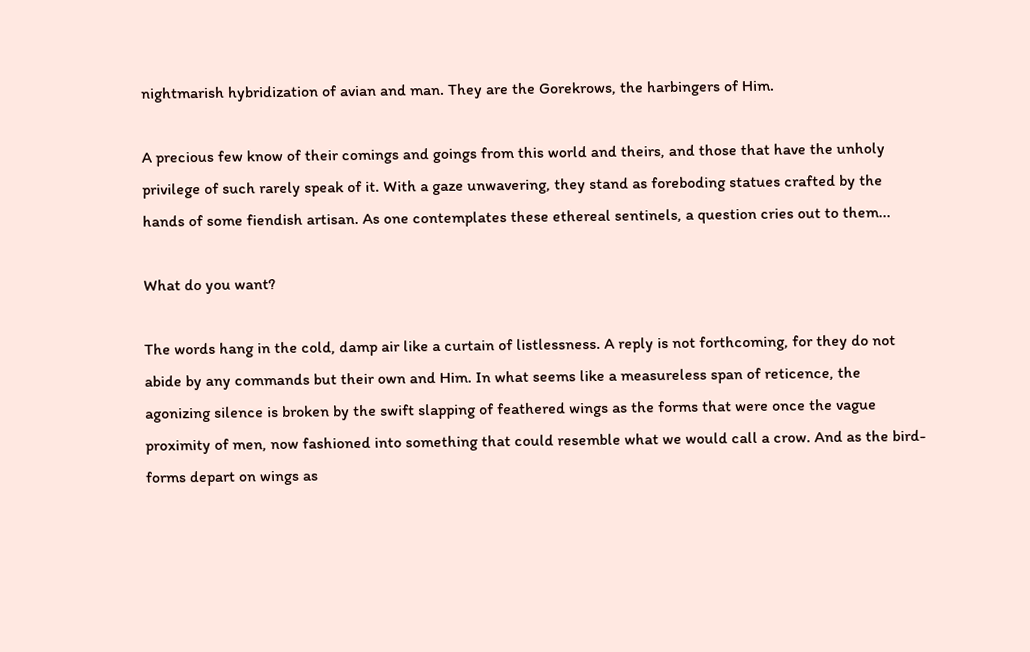nightmarish hybridization of avian and man. They are the Gorekrows, the harbingers of Him.

A precious few know of their comings and goings from this world and theirs, and those that have the unholy privilege of such rarely speak of it. With a gaze unwavering, they stand as foreboding statues crafted by the hands of some fiendish artisan. As one contemplates these ethereal sentinels, a question cries out to them...

What do you want?

The words hang in the cold, damp air like a curtain of listlessness. A reply is not forthcoming, for they do not abide by any commands but their own and Him. In what seems like a measureless span of reticence, the agonizing silence is broken by the swift slapping of feathered wings as the forms that were once the vague proximity of men, now fashioned into something that could resemble what we would call a crow. And as the bird-forms depart on wings as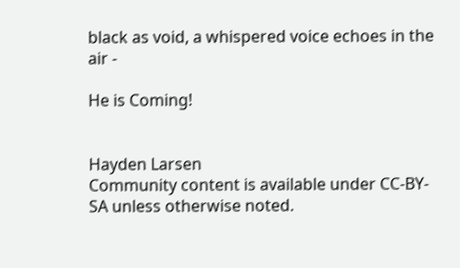black as void, a whispered voice echoes in the air -

He is Coming!


Hayden Larsen
Community content is available under CC-BY-SA unless otherwise noted.